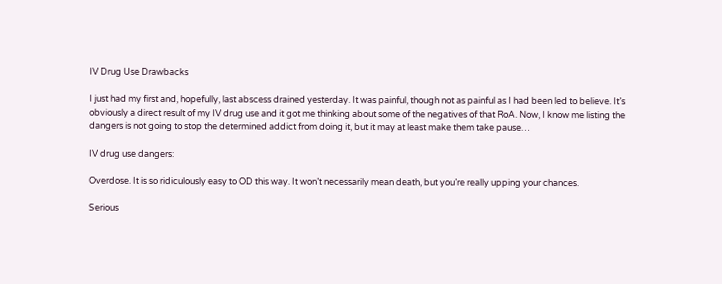IV Drug Use Drawbacks

I just had my first and, hopefully, last abscess drained yesterday. It was painful, though not as painful as I had been led to believe. It’s obviously a direct result of my IV drug use and it got me thinking about some of the negatives of that RoA. Now, I know me listing the dangers is not going to stop the determined addict from doing it, but it may at least make them take pause…

IV drug use dangers:

Overdose. It is so ridiculously easy to OD this way. It won’t necessarily mean death, but you’re really upping your chances.

Serious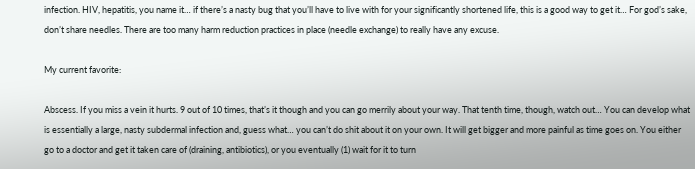infection. HIV, hepatitis, you name it… if there’s a nasty bug that you’ll have to live with for your significantly shortened life, this is a good way to get it… For god’s sake, don’t share needles. There are too many harm reduction practices in place (needle exchange) to really have any excuse.

My current favorite:

Abscess. If you miss a vein it hurts. 9 out of 10 times, that’s it though and you can go merrily about your way. That tenth time, though, watch out… You can develop what is essentially a large, nasty subdermal infection and, guess what… you can’t do shit about it on your own. It will get bigger and more painful as time goes on. You either go to a doctor and get it taken care of (draining, antibiotics), or you eventually (1) wait for it to turn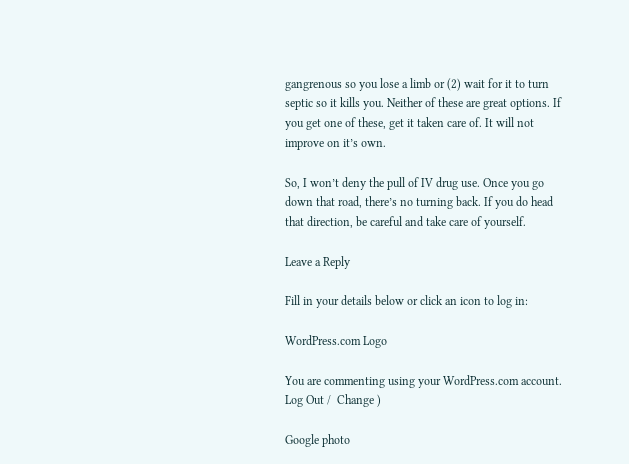gangrenous so you lose a limb or (2) wait for it to turn septic so it kills you. Neither of these are great options. If you get one of these, get it taken care of. It will not improve on it’s own.

So, I won’t deny the pull of IV drug use. Once you go down that road, there’s no turning back. If you do head that direction, be careful and take care of yourself.

Leave a Reply

Fill in your details below or click an icon to log in:

WordPress.com Logo

You are commenting using your WordPress.com account. Log Out /  Change )

Google photo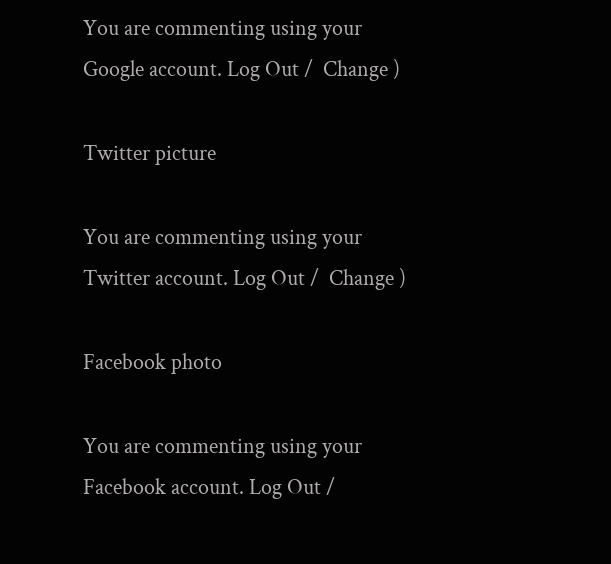You are commenting using your Google account. Log Out /  Change )

Twitter picture

You are commenting using your Twitter account. Log Out /  Change )

Facebook photo

You are commenting using your Facebook account. Log Out /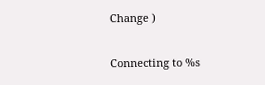Change )

Connecting to %s